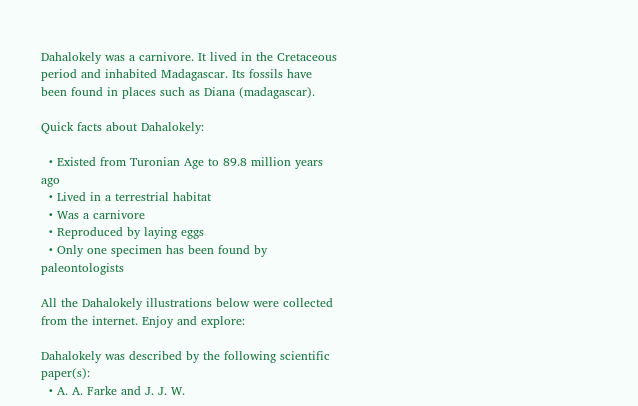Dahalokely was a carnivore. It lived in the Cretaceous period and inhabited Madagascar. Its fossils have been found in places such as Diana (madagascar).

Quick facts about Dahalokely:

  • Existed from Turonian Age to 89.8 million years ago
  • Lived in a terrestrial habitat
  • Was a carnivore
  • Reproduced by laying eggs
  • Only one specimen has been found by paleontologists

All the Dahalokely illustrations below were collected from the internet. Enjoy and explore:

Dahalokely was described by the following scientific paper(s):
  • A. A. Farke and J. J. W.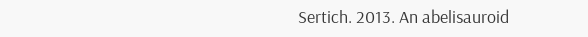Sertich. 2013. An abelisauroid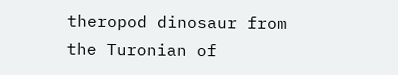theropod dinosaur from the Turonian of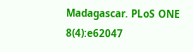Madagascar. PLoS ONE 8(4):e62047